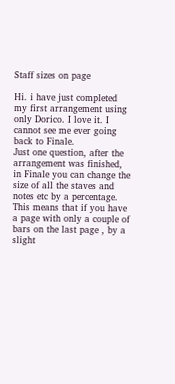Staff sizes on page

Hi. i have just completed my first arrangement using only Dorico. I love it. I cannot see me ever going back to Finale.
Just one question, after the arrangement was finished, in Finale you can change the size of all the staves and notes etc by a percentage. This means that if you have a page with only a couple of bars on the last page , by a slight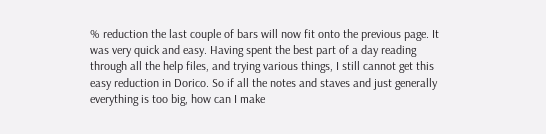% reduction the last couple of bars will now fit onto the previous page. It was very quick and easy. Having spent the best part of a day reading through all the help files, and trying various things, I still cannot get this easy reduction in Dorico. So if all the notes and staves and just generally everything is too big, how can I make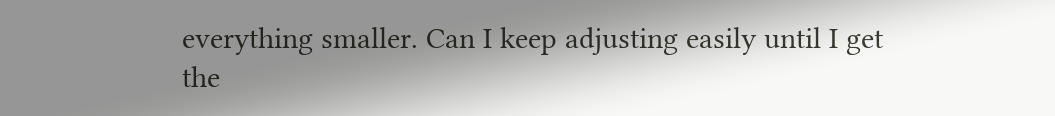everything smaller. Can I keep adjusting easily until I get the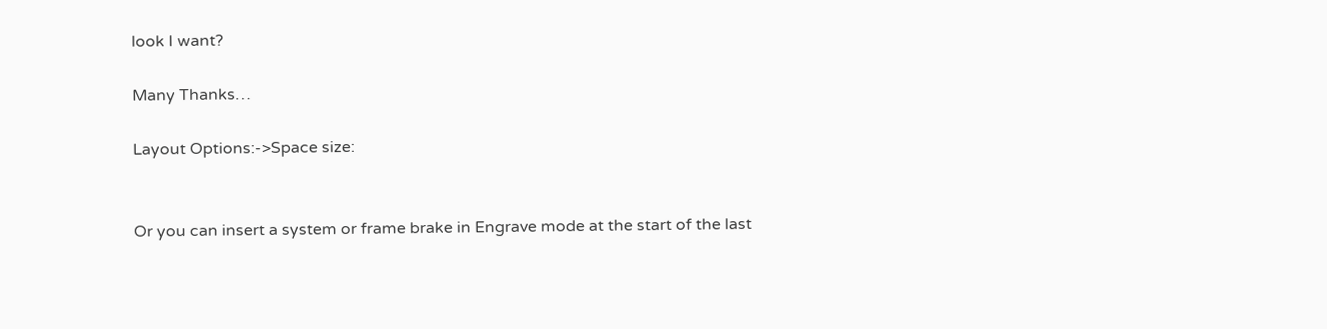look I want?

Many Thanks…

Layout Options:->Space size:


Or you can insert a system or frame brake in Engrave mode at the start of the last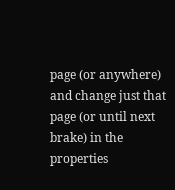page (or anywhere) and change just that page (or until next brake) in the properties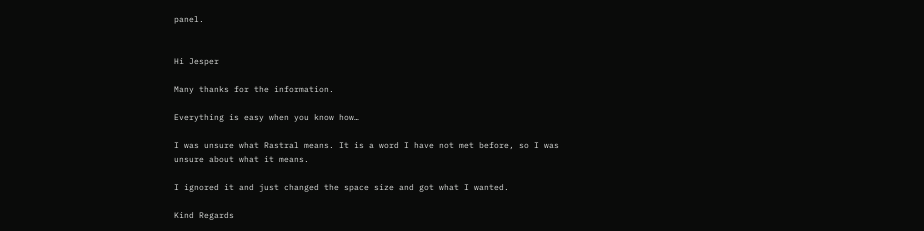panel.


Hi Jesper

Many thanks for the information.

Everything is easy when you know how…

I was unsure what Rastral means. It is a word I have not met before, so I was unsure about what it means.

I ignored it and just changed the space size and got what I wanted.

Kind Regards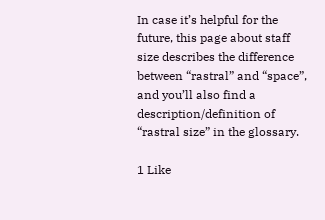In case it’s helpful for the future, this page about staff size describes the difference between “rastral” and “space”, and you’ll also find a description/definition of “rastral size” in the glossary.

1 Like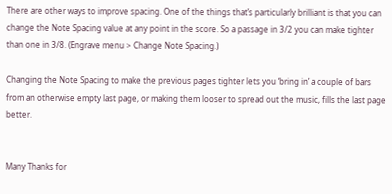There are other ways to improve spacing. One of the things that’s particularly brilliant is that you can change the Note Spacing value at any point in the score. So a passage in 3/2 you can make tighter than one in 3/8. (Engrave menu > Change Note Spacing.)

Changing the Note Spacing to make the previous pages tighter lets you ‘bring in’ a couple of bars from an otherwise empty last page, or making them looser to spread out the music, fills the last page better.


Many Thanks for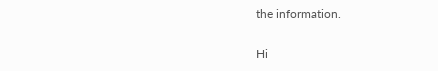the information.

Hi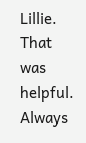Lillie. That was helpful. Always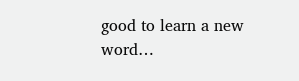good to learn a new word…